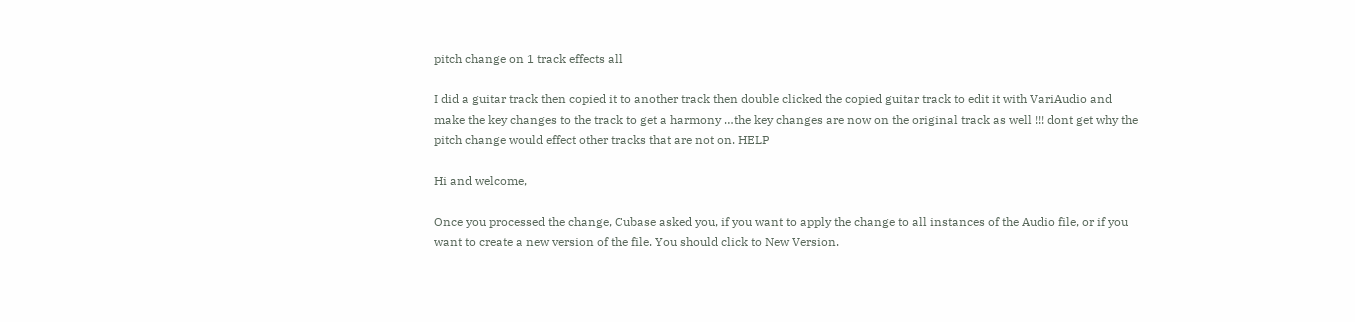pitch change on 1 track effects all

I did a guitar track then copied it to another track then double clicked the copied guitar track to edit it with VariAudio and make the key changes to the track to get a harmony …the key changes are now on the original track as well !!! dont get why the pitch change would effect other tracks that are not on. HELP

Hi and welcome,

Once you processed the change, Cubase asked you, if you want to apply the change to all instances of the Audio file, or if you want to create a new version of the file. You should click to New Version.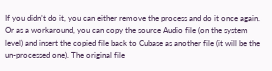If you didn’t do it, you can either remove the process and do it once again. Or as a workaround, you can copy the source Audio file (on the system level) and insert the copied file back to Cubase as another file (it will be the un-processed one). The original file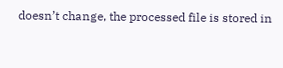doesn’t change, the processed file is stored in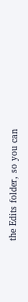the Edits folder, so you can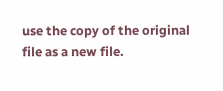use the copy of the original file as a new file.